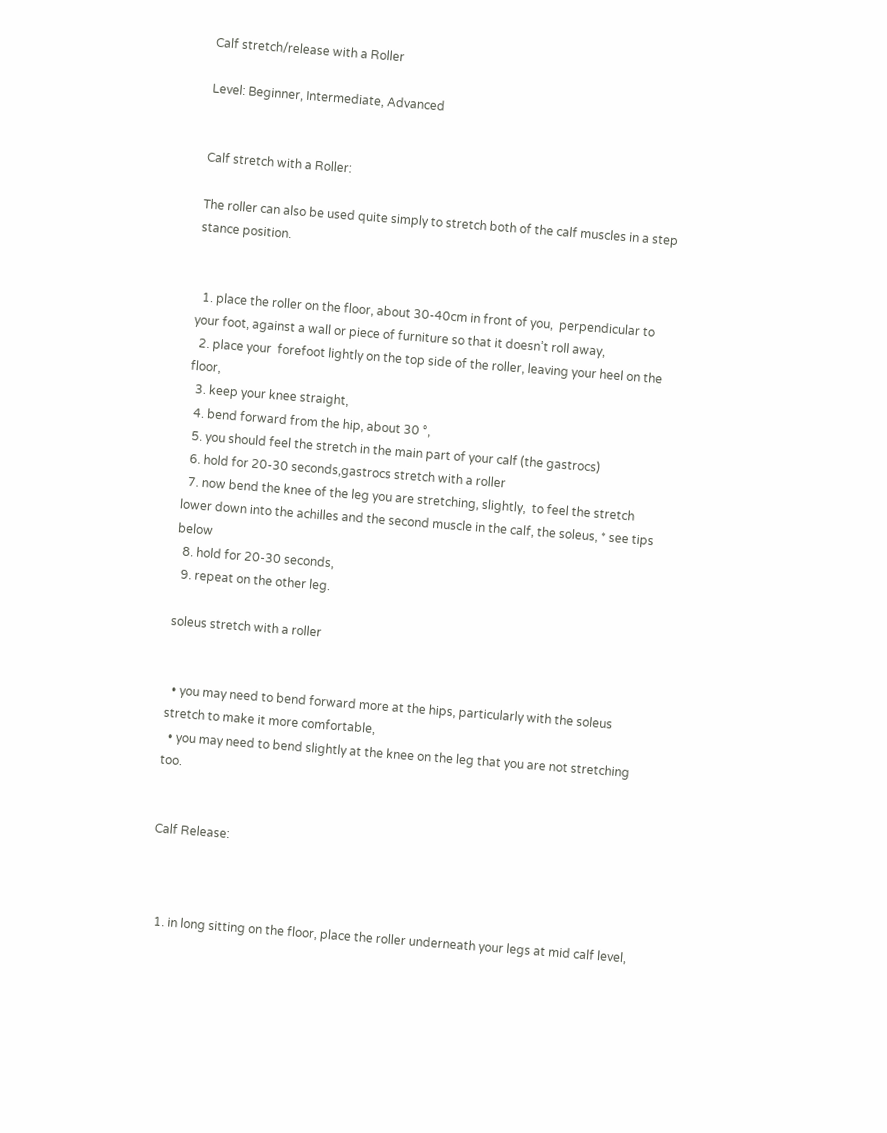Calf stretch/release with a Roller

Level: Beginner, Intermediate, Advanced


Calf stretch with a Roller:

The roller can also be used quite simply to stretch both of the calf muscles in a step stance position.


  1. place the roller on the floor, about 30-40cm in front of you,  perpendicular to your foot, against a wall or piece of furniture so that it doesn’t roll away,
  2. place your  forefoot lightly on the top side of the roller, leaving your heel on the floor,
  3. keep your knee straight,
  4. bend forward from the hip, about 30 °,
  5. you should feel the stretch in the main part of your calf (the gastrocs)
  6. hold for 20-30 seconds,gastrocs stretch with a roller
  7. now bend the knee of the leg you are stretching, slightly,  to feel the stretch lower down into the achilles and the second muscle in the calf, the soleus, * see tips below
  8. hold for 20-30 seconds,
  9. repeat on the other leg.

soleus stretch with a roller


  • you may need to bend forward more at the hips, particularly with the soleus stretch to make it more comfortable,
  • you may need to bend slightly at the knee on the leg that you are not stretching too.


Calf Release:



  1. in long sitting on the floor, place the roller underneath your legs at mid calf level,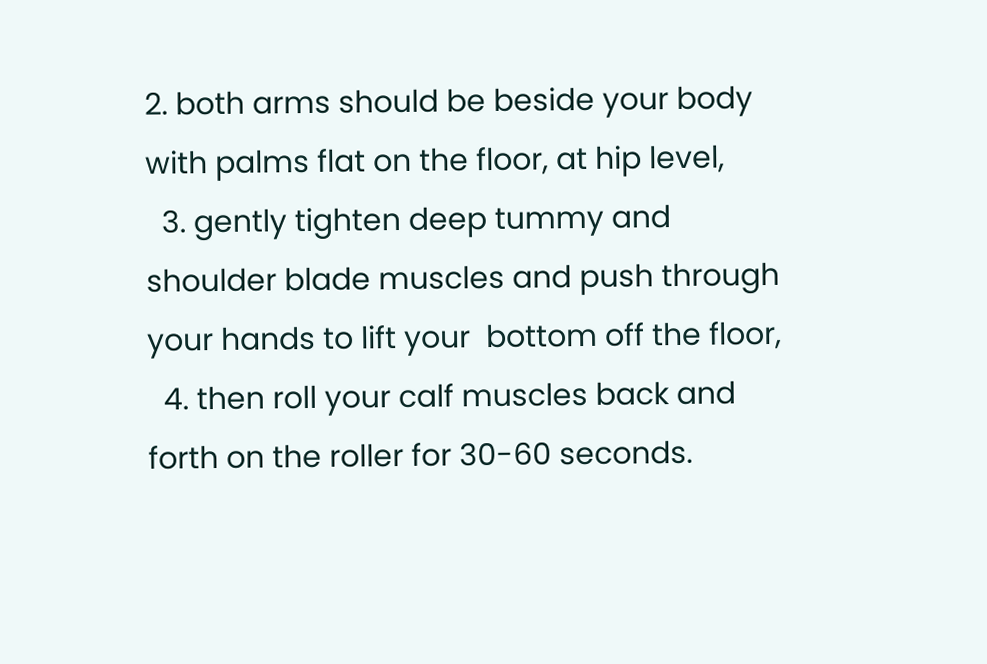2. both arms should be beside your body with palms flat on the floor, at hip level,
  3. gently tighten deep tummy and shoulder blade muscles and push through your hands to lift your  bottom off the floor,
  4. then roll your calf muscles back and forth on the roller for 30-60 seconds.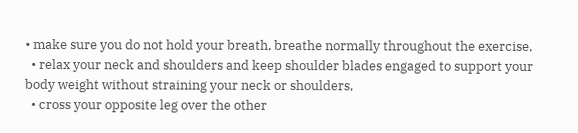• make sure you do not hold your breath, breathe normally throughout the exercise,
  • relax your neck and shoulders and keep shoulder blades engaged to support your body weight without straining your neck or shoulders,
  • cross your opposite leg over the other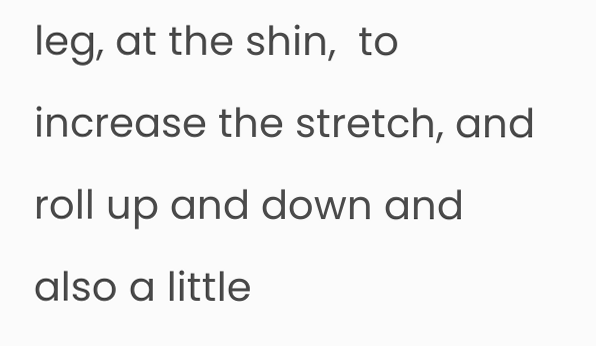leg, at the shin,  to increase the stretch, and roll up and down and also a little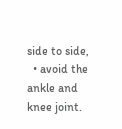side to side,
  • avoid the ankle and knee joint.